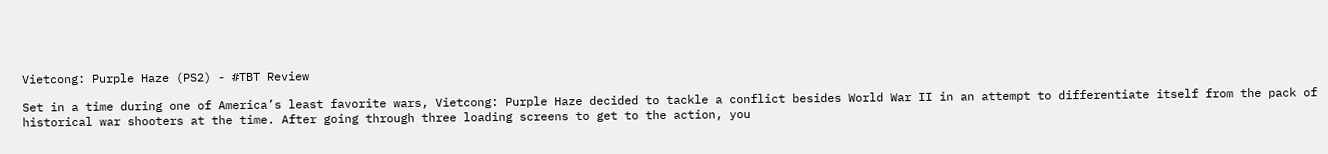Vietcong: Purple Haze (PS2) - #TBT Review

Set in a time during one of America’s least favorite wars, Vietcong: Purple Haze decided to tackle a conflict besides World War II in an attempt to differentiate itself from the pack of historical war shooters at the time. After going through three loading screens to get to the action, you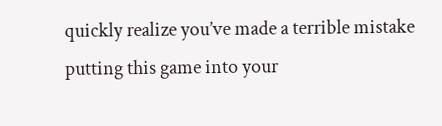quickly realize you’ve made a terrible mistake putting this game into your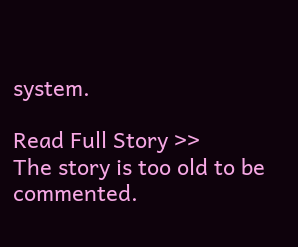system.

Read Full Story >>
The story is too old to be commented.